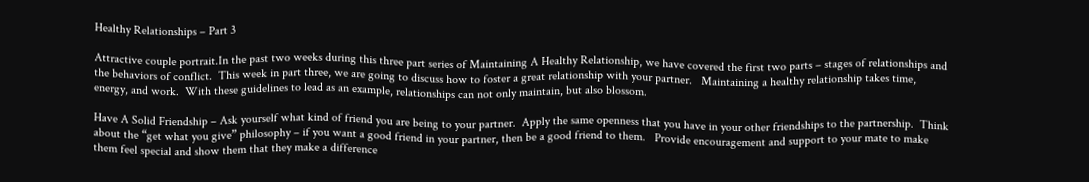Healthy Relationships – Part 3

Attractive couple portrait.In the past two weeks during this three part series of Maintaining A Healthy Relationship, we have covered the first two parts – stages of relationships and the behaviors of conflict.  This week in part three, we are going to discuss how to foster a great relationship with your partner.   Maintaining a healthy relationship takes time, energy, and work.  With these guidelines to lead as an example, relationships can not only maintain, but also blossom.

Have A Solid Friendship – Ask yourself what kind of friend you are being to your partner.  Apply the same openness that you have in your other friendships to the partnership.  Think about the “get what you give” philosophy – if you want a good friend in your partner, then be a good friend to them.   Provide encouragement and support to your mate to make them feel special and show them that they make a difference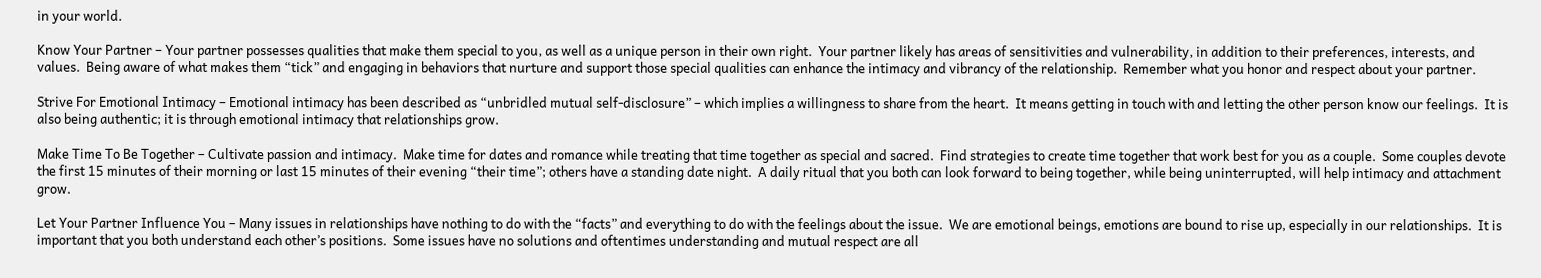in your world.

Know Your Partner – Your partner possesses qualities that make them special to you, as well as a unique person in their own right.  Your partner likely has areas of sensitivities and vulnerability, in addition to their preferences, interests, and values.  Being aware of what makes them “tick” and engaging in behaviors that nurture and support those special qualities can enhance the intimacy and vibrancy of the relationship.  Remember what you honor and respect about your partner.

Strive For Emotional Intimacy – Emotional intimacy has been described as “unbridled mutual self-disclosure” – which implies a willingness to share from the heart.  It means getting in touch with and letting the other person know our feelings.  It is also being authentic; it is through emotional intimacy that relationships grow.

Make Time To Be Together – Cultivate passion and intimacy.  Make time for dates and romance while treating that time together as special and sacred.  Find strategies to create time together that work best for you as a couple.  Some couples devote the first 15 minutes of their morning or last 15 minutes of their evening “their time”; others have a standing date night.  A daily ritual that you both can look forward to being together, while being uninterrupted, will help intimacy and attachment grow.

Let Your Partner Influence You – Many issues in relationships have nothing to do with the “facts” and everything to do with the feelings about the issue.  We are emotional beings, emotions are bound to rise up, especially in our relationships.  It is important that you both understand each other’s positions.  Some issues have no solutions and oftentimes understanding and mutual respect are all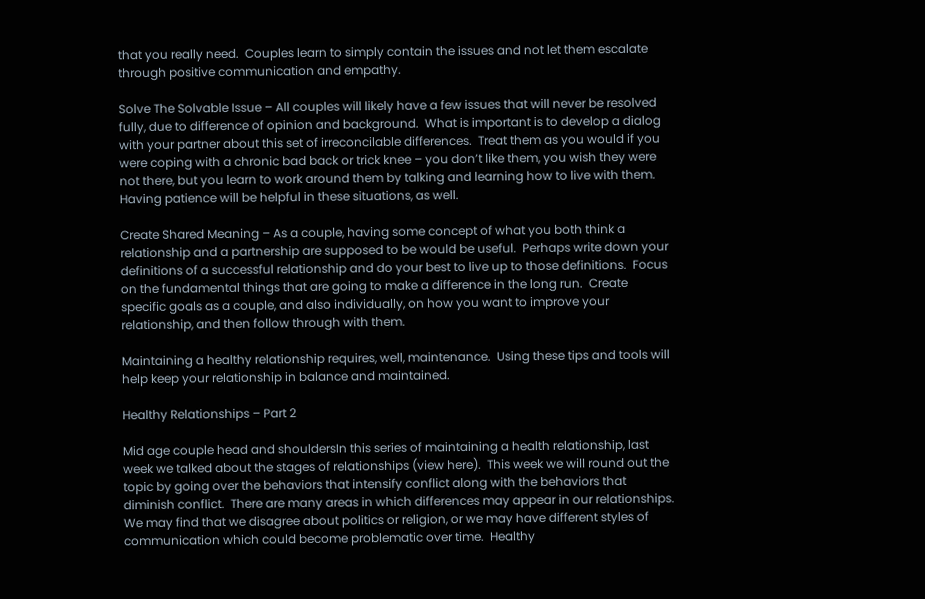that you really need.  Couples learn to simply contain the issues and not let them escalate through positive communication and empathy.

Solve The Solvable Issue – All couples will likely have a few issues that will never be resolved fully, due to difference of opinion and background.  What is important is to develop a dialog with your partner about this set of irreconcilable differences.  Treat them as you would if you were coping with a chronic bad back or trick knee – you don’t like them, you wish they were not there, but you learn to work around them by talking and learning how to live with them.  Having patience will be helpful in these situations, as well.

Create Shared Meaning – As a couple, having some concept of what you both think a relationship and a partnership are supposed to be would be useful.  Perhaps write down your definitions of a successful relationship and do your best to live up to those definitions.  Focus on the fundamental things that are going to make a difference in the long run.  Create specific goals as a couple, and also individually, on how you want to improve your relationship, and then follow through with them.

Maintaining a healthy relationship requires, well, maintenance.  Using these tips and tools will help keep your relationship in balance and maintained.

Healthy Relationships – Part 2

Mid age couple head and shouldersIn this series of maintaining a health relationship, last week we talked about the stages of relationships (view here).  This week we will round out the topic by going over the behaviors that intensify conflict along with the behaviors that diminish conflict.  There are many areas in which differences may appear in our relationships.  We may find that we disagree about politics or religion, or we may have different styles of communication which could become problematic over time.  Healthy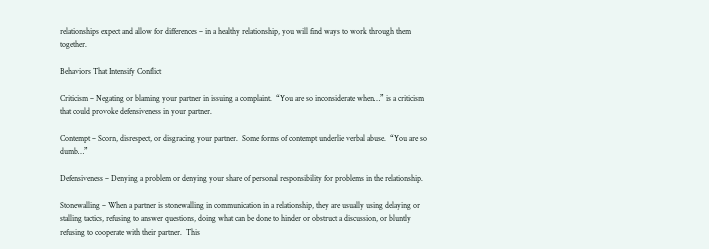relationships expect and allow for differences – in a healthy relationship, you will find ways to work through them together.

Behaviors That Intensify Conflict

Criticism – Negating or blaming your partner in issuing a complaint.  “You are so inconsiderate when…” is a criticism that could provoke defensiveness in your partner.

Contempt – Scorn, disrespect, or disgracing your partner.  Some forms of contempt underlie verbal abuse.  “You are so dumb…”

Defensiveness – Denying a problem or denying your share of personal responsibility for problems in the relationship.

Stonewalling – When a partner is stonewalling in communication in a relationship, they are usually using delaying or stalling tactics, refusing to answer questions, doing what can be done to hinder or obstruct a discussion, or bluntly refusing to cooperate with their partner.  This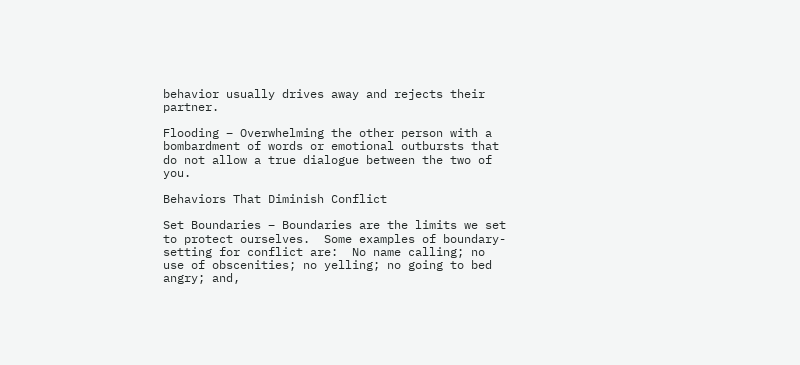behavior usually drives away and rejects their partner.

Flooding – Overwhelming the other person with a bombardment of words or emotional outbursts that do not allow a true dialogue between the two of you.

Behaviors That Diminish Conflict

Set Boundaries – Boundaries are the limits we set to protect ourselves.  Some examples of boundary-setting for conflict are:  No name calling; no use of obscenities; no yelling; no going to bed angry; and,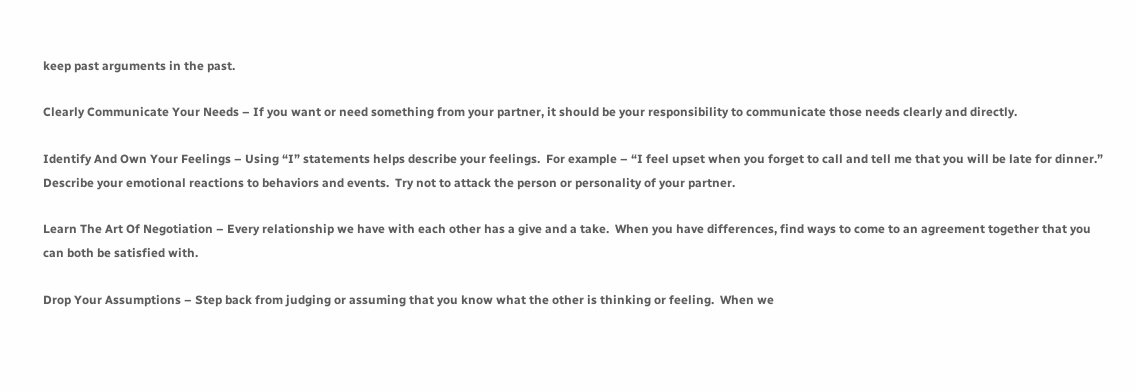keep past arguments in the past.

Clearly Communicate Your Needs – If you want or need something from your partner, it should be your responsibility to communicate those needs clearly and directly.

Identify And Own Your Feelings – Using “I” statements helps describe your feelings.  For example – “I feel upset when you forget to call and tell me that you will be late for dinner.”  Describe your emotional reactions to behaviors and events.  Try not to attack the person or personality of your partner.

Learn The Art Of Negotiation – Every relationship we have with each other has a give and a take.  When you have differences, find ways to come to an agreement together that you can both be satisfied with.

Drop Your Assumptions – Step back from judging or assuming that you know what the other is thinking or feeling.  When we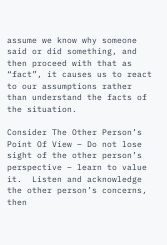assume we know why someone said or did something, and then proceed with that as “fact”, it causes us to react to our assumptions rather than understand the facts of the situation.

Consider The Other Person’s Point Of View – Do not lose sight of the other person’s perspective – learn to value it.  Listen and acknowledge the other person’s concerns, then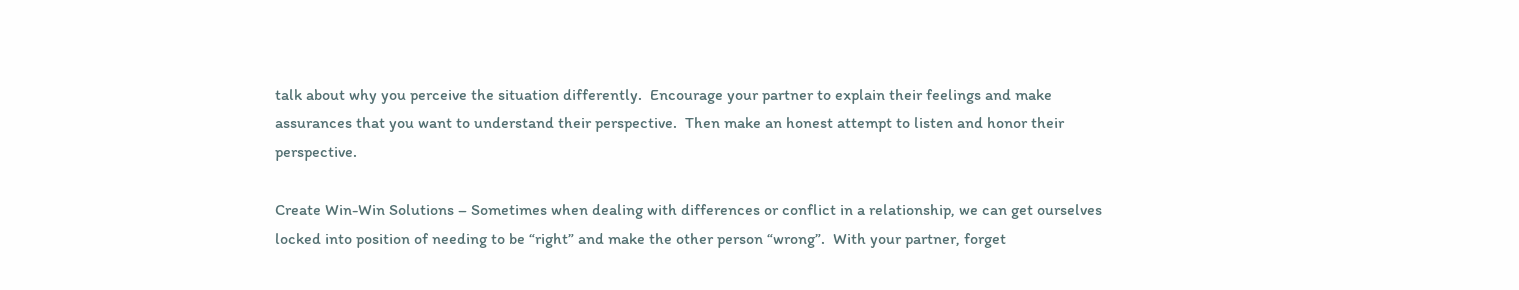talk about why you perceive the situation differently.  Encourage your partner to explain their feelings and make assurances that you want to understand their perspective.  Then make an honest attempt to listen and honor their perspective.

Create Win-Win Solutions – Sometimes when dealing with differences or conflict in a relationship, we can get ourselves locked into position of needing to be “right” and make the other person “wrong”.  With your partner, forget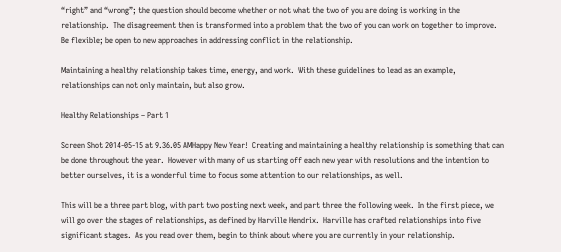“right” and “wrong”; the question should become whether or not what the two of you are doing is working in the relationship.  The disagreement then is transformed into a problem that the two of you can work on together to improve.  Be flexible; be open to new approaches in addressing conflict in the relationship.

Maintaining a healthy relationship takes time, energy, and work.  With these guidelines to lead as an example, relationships can not only maintain, but also grow.

Healthy Relationships – Part 1

Screen Shot 2014-05-15 at 9.36.05 AMHappy New Year!  Creating and maintaining a healthy relationship is something that can be done throughout the year.  However with many of us starting off each new year with resolutions and the intention to better ourselves, it is a wonderful time to focus some attention to our relationships, as well.

This will be a three part blog, with part two posting next week, and part three the following week.  In the first piece, we will go over the stages of relationships, as defined by Harville Hendrix.  Harville has crafted relationships into five significant stages.  As you read over them, begin to think about where you are currently in your relationship.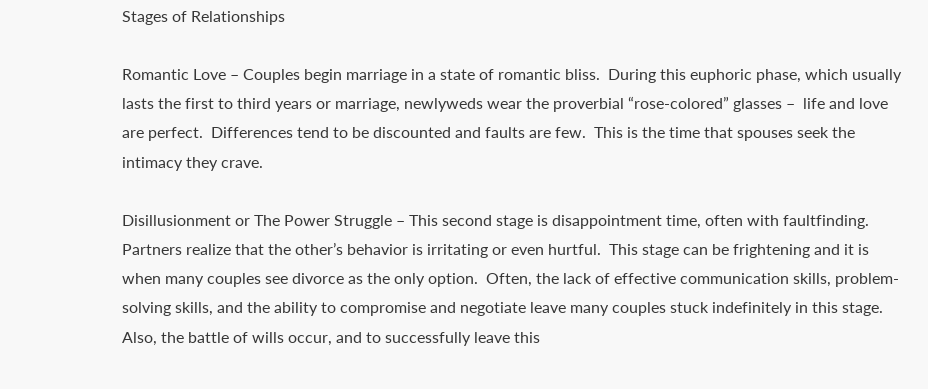Stages of Relationships

Romantic Love – Couples begin marriage in a state of romantic bliss.  During this euphoric phase, which usually lasts the first to third years or marriage, newlyweds wear the proverbial “rose-colored” glasses –  life and love are perfect.  Differences tend to be discounted and faults are few.  This is the time that spouses seek the intimacy they crave.

Disillusionment or The Power Struggle – This second stage is disappointment time, often with faultfinding.  Partners realize that the other’s behavior is irritating or even hurtful.  This stage can be frightening and it is when many couples see divorce as the only option.  Often, the lack of effective communication skills, problem-solving skills, and the ability to compromise and negotiate leave many couples stuck indefinitely in this stage.  Also, the battle of wills occur, and to successfully leave this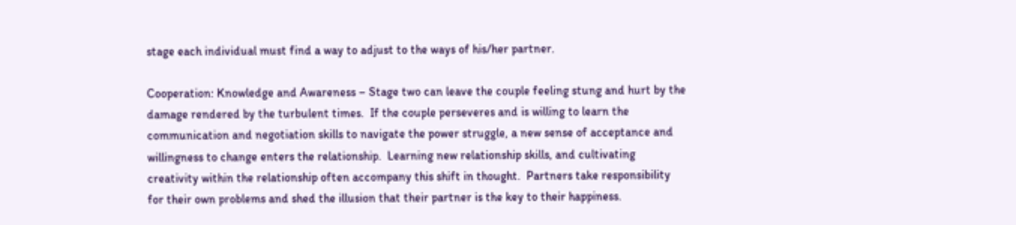stage each individual must find a way to adjust to the ways of his/her partner.

Cooperation: Knowledge and Awareness – Stage two can leave the couple feeling stung and hurt by the damage rendered by the turbulent times.  If the couple perseveres and is willing to learn the communication and negotiation skills to navigate the power struggle, a new sense of acceptance and willingness to change enters the relationship.  Learning new relationship skills, and cultivating creativity within the relationship often accompany this shift in thought.  Partners take responsibility for their own problems and shed the illusion that their partner is the key to their happiness.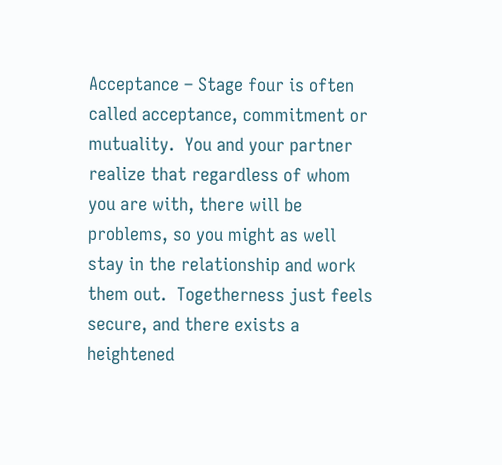Acceptance – Stage four is often called acceptance, commitment or mutuality.  You and your partner realize that regardless of whom you are with, there will be problems, so you might as well stay in the relationship and work them out.  Togetherness just feels secure, and there exists a heightened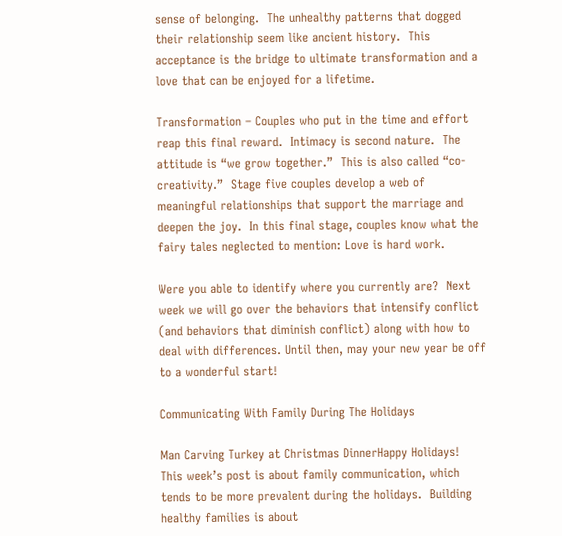sense of belonging.  The unhealthy patterns that dogged their relationship seem like ancient history.  This acceptance is the bridge to ultimate transformation and a love that can be enjoyed for a lifetime.

Transformation – Couples who put in the time and effort reap this final reward.  Intimacy is second nature.  The attitude is “we grow together.”  This is also called “co-creativity.”  Stage five couples develop a web of meaningful relationships that support the marriage and deepen the joy.  In this final stage, couples know what the fairy tales neglected to mention: Love is hard work.

Were you able to identify where you currently are?  Next week we will go over the behaviors that intensify conflict (and behaviors that diminish conflict) along with how to deal with differences. Until then, may your new year be off to a wonderful start!

Communicating With Family During The Holidays

Man Carving Turkey at Christmas DinnerHappy Holidays!  This week’s post is about family communication, which tends to be more prevalent during the holidays.  Building healthy families is about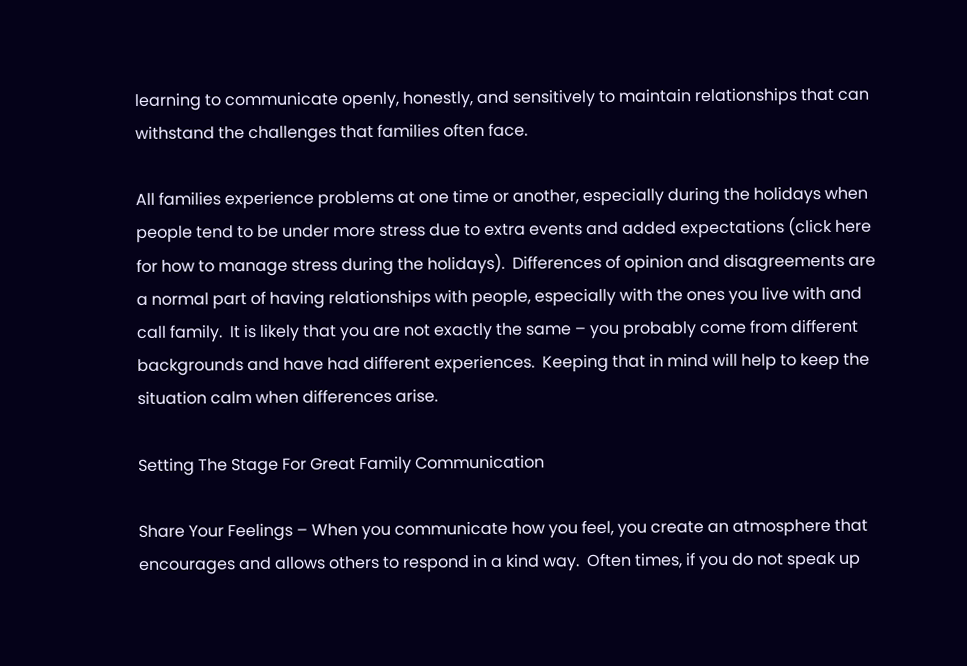learning to communicate openly, honestly, and sensitively to maintain relationships that can withstand the challenges that families often face.

All families experience problems at one time or another, especially during the holidays when people tend to be under more stress due to extra events and added expectations (click here for how to manage stress during the holidays).  Differences of opinion and disagreements are a normal part of having relationships with people, especially with the ones you live with and call family.  It is likely that you are not exactly the same – you probably come from different backgrounds and have had different experiences.  Keeping that in mind will help to keep the situation calm when differences arise.

Setting The Stage For Great Family Communication

Share Your Feelings – When you communicate how you feel, you create an atmosphere that encourages and allows others to respond in a kind way.  Often times, if you do not speak up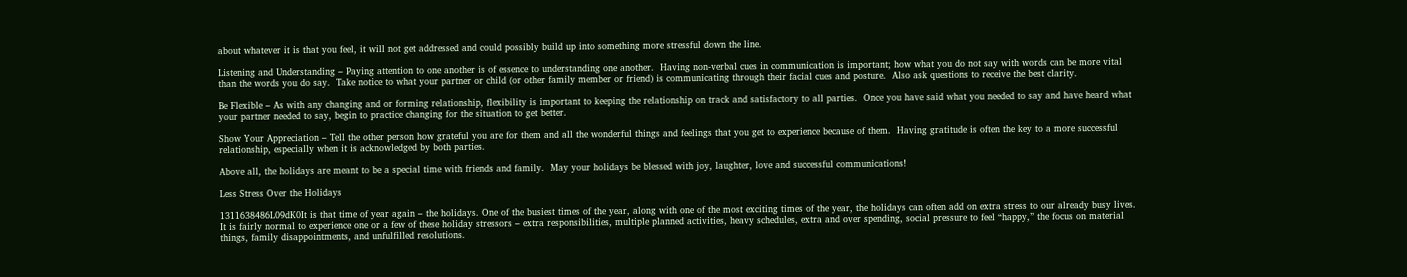about whatever it is that you feel, it will not get addressed and could possibly build up into something more stressful down the line.

Listening and Understanding – Paying attention to one another is of essence to understanding one another.  Having non-verbal cues in communication is important; how what you do not say with words can be more vital than the words you do say.  Take notice to what your partner or child (or other family member or friend) is communicating through their facial cues and posture.  Also ask questions to receive the best clarity.

Be Flexible – As with any changing and or forming relationship, flexibility is important to keeping the relationship on track and satisfactory to all parties.  Once you have said what you needed to say and have heard what your partner needed to say, begin to practice changing for the situation to get better.

Show Your Appreciation – Tell the other person how grateful you are for them and all the wonderful things and feelings that you get to experience because of them.  Having gratitude is often the key to a more successful relationship, especially when it is acknowledged by both parties.

Above all, the holidays are meant to be a special time with friends and family.  May your holidays be blessed with joy, laughter, love and successful communications!

Less Stress Over the Holidays

1311638486L09dK0It is that time of year again – the holidays. One of the busiest times of the year, along with one of the most exciting times of the year, the holidays can often add on extra stress to our already busy lives. It is fairly normal to experience one or a few of these holiday stressors – extra responsibilities, multiple planned activities, heavy schedules, extra and over spending, social pressure to feel “happy,” the focus on material things, family disappointments, and unfulfilled resolutions.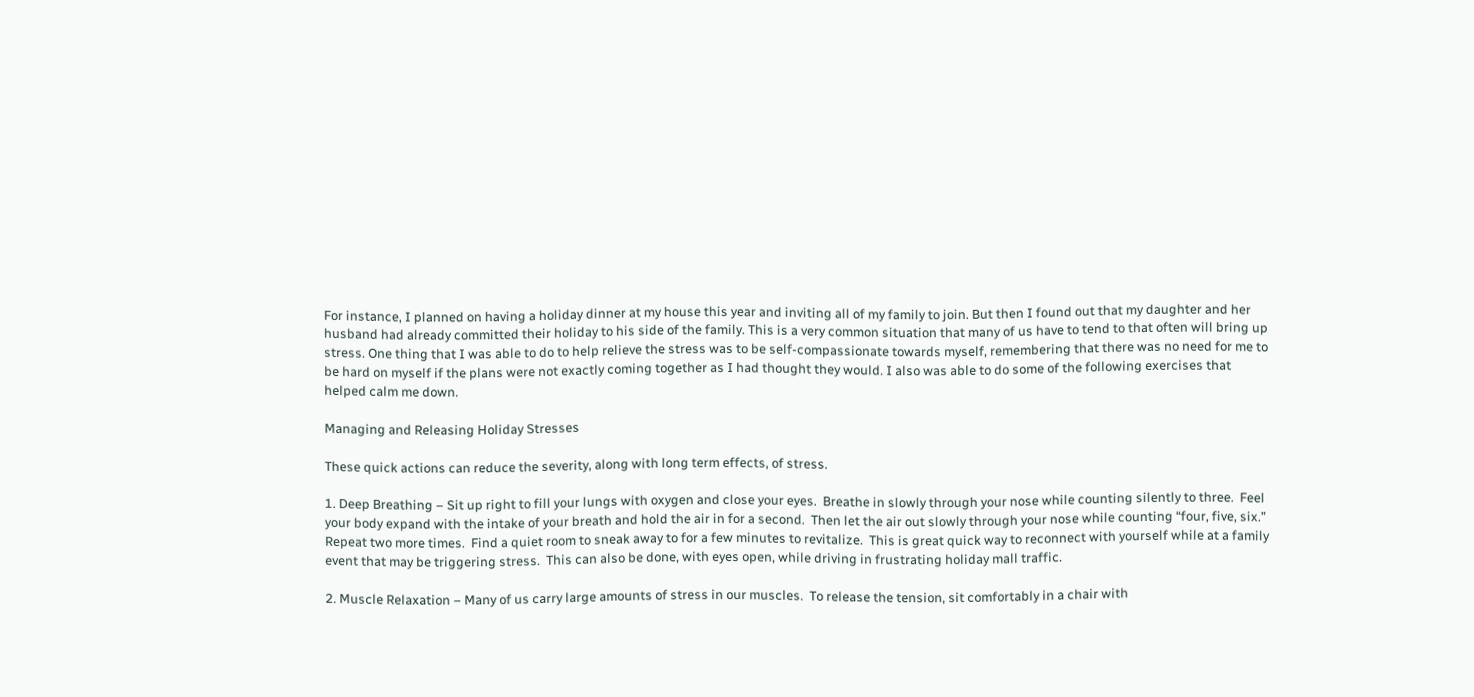For instance, I planned on having a holiday dinner at my house this year and inviting all of my family to join. But then I found out that my daughter and her husband had already committed their holiday to his side of the family. This is a very common situation that many of us have to tend to that often will bring up stress. One thing that I was able to do to help relieve the stress was to be self-compassionate towards myself, remembering that there was no need for me to be hard on myself if the plans were not exactly coming together as I had thought they would. I also was able to do some of the following exercises that helped calm me down.

Managing and Releasing Holiday Stresses

These quick actions can reduce the severity, along with long term effects, of stress.

1. Deep Breathing – Sit up right to fill your lungs with oxygen and close your eyes.  Breathe in slowly through your nose while counting silently to three.  Feel your body expand with the intake of your breath and hold the air in for a second.  Then let the air out slowly through your nose while counting “four, five, six.”  Repeat two more times.  Find a quiet room to sneak away to for a few minutes to revitalize.  This is great quick way to reconnect with yourself while at a family event that may be triggering stress.  This can also be done, with eyes open, while driving in frustrating holiday mall traffic.

2. Muscle Relaxation – Many of us carry large amounts of stress in our muscles.  To release the tension, sit comfortably in a chair with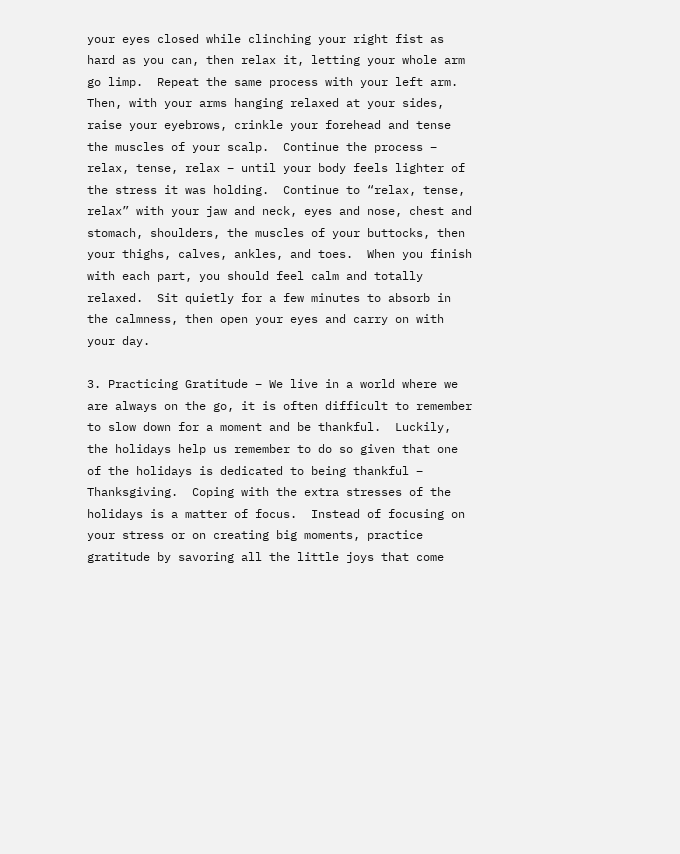your eyes closed while clinching your right fist as hard as you can, then relax it, letting your whole arm go limp.  Repeat the same process with your left arm.  Then, with your arms hanging relaxed at your sides, raise your eyebrows, crinkle your forehead and tense the muscles of your scalp.  Continue the process – relax, tense, relax – until your body feels lighter of the stress it was holding.  Continue to “relax, tense, relax” with your jaw and neck, eyes and nose, chest and stomach, shoulders, the muscles of your buttocks, then your thighs, calves, ankles, and toes.  When you finish with each part, you should feel calm and totally relaxed.  Sit quietly for a few minutes to absorb in the calmness, then open your eyes and carry on with your day.

3. Practicing Gratitude – We live in a world where we are always on the go, it is often difficult to remember to slow down for a moment and be thankful.  Luckily, the holidays help us remember to do so given that one of the holidays is dedicated to being thankful – Thanksgiving.  Coping with the extra stresses of the holidays is a matter of focus.  Instead of focusing on your stress or on creating big moments, practice gratitude by savoring all the little joys that come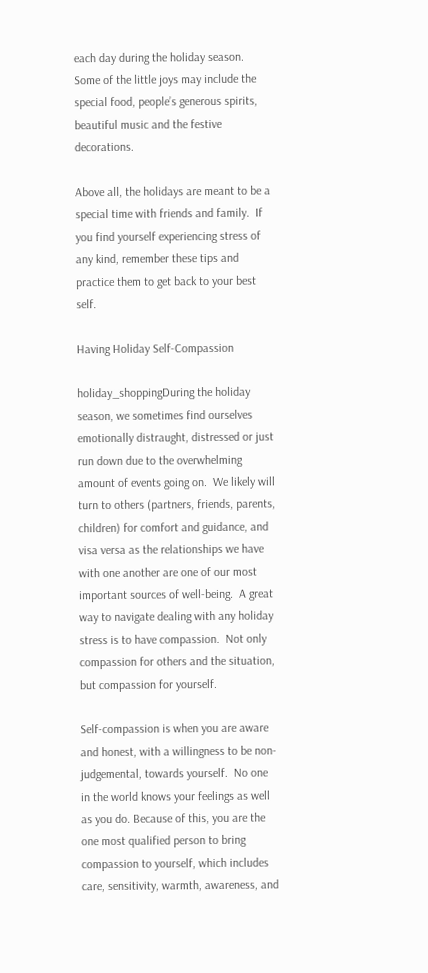each day during the holiday season.  Some of the little joys may include the special food, people’s generous spirits, beautiful music and the festive decorations.

Above all, the holidays are meant to be a special time with friends and family.  If you find yourself experiencing stress of any kind, remember these tips and practice them to get back to your best self.

Having Holiday Self-Compassion

holiday_shoppingDuring the holiday season, we sometimes find ourselves emotionally distraught, distressed or just run down due to the overwhelming amount of events going on.  We likely will turn to others (partners, friends, parents, children) for comfort and guidance, and visa versa as the relationships we have with one another are one of our most important sources of well-being.  A great way to navigate dealing with any holiday stress is to have compassion.  Not only compassion for others and the situation, but compassion for yourself.

Self-compassion is when you are aware and honest, with a willingness to be non-judgemental, towards yourself.  No one in the world knows your feelings as well as you do. Because of this, you are the one most qualified person to bring compassion to yourself, which includes care, sensitivity, warmth, awareness, and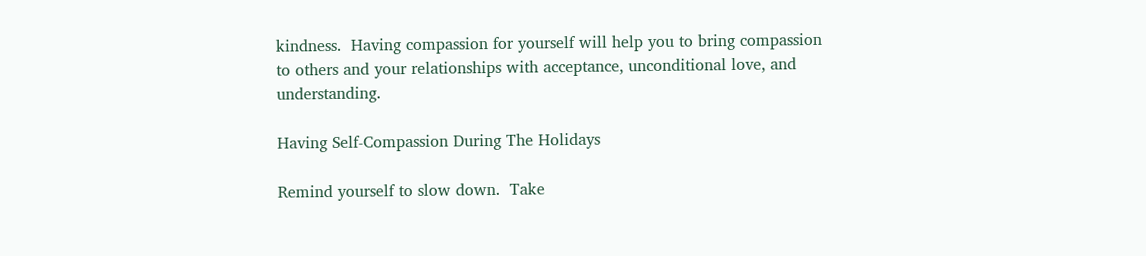kindness.  Having compassion for yourself will help you to bring compassion to others and your relationships with acceptance, unconditional love, and understanding.

Having Self-Compassion During The Holidays

Remind yourself to slow down.  Take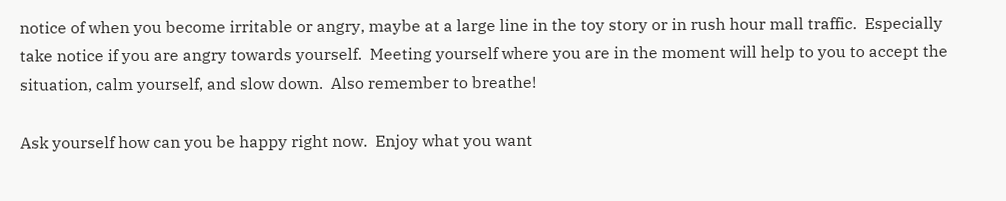notice of when you become irritable or angry, maybe at a large line in the toy story or in rush hour mall traffic.  Especially take notice if you are angry towards yourself.  Meeting yourself where you are in the moment will help to you to accept the situation, calm yourself, and slow down.  Also remember to breathe!

Ask yourself how can you be happy right now.  Enjoy what you want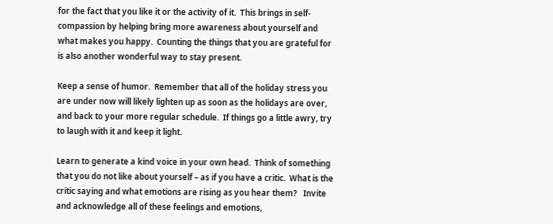for the fact that you like it or the activity of it.  This brings in self-compassion by helping bring more awareness about yourself and what makes you happy.  Counting the things that you are grateful for is also another wonderful way to stay present.

Keep a sense of humor.  Remember that all of the holiday stress you are under now will likely lighten up as soon as the holidays are over, and back to your more regular schedule.  If things go a little awry, try to laugh with it and keep it light.

Learn to generate a kind voice in your own head.  Think of something that you do not like about yourself – as if you have a critic.  What is the critic saying and what emotions are rising as you hear them?   Invite and acknowledge all of these feelings and emotions,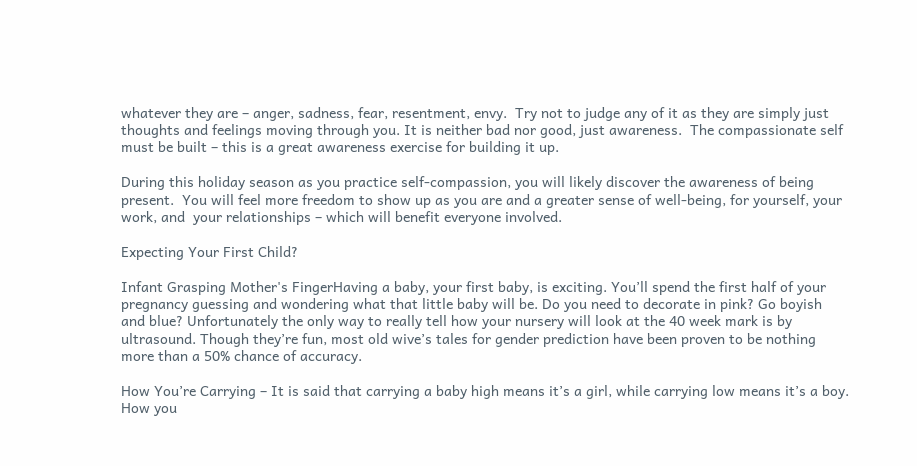whatever they are – anger, sadness, fear, resentment, envy.  Try not to judge any of it as they are simply just thoughts and feelings moving through you. It is neither bad nor good, just awareness.  The compassionate self must be built – this is a great awareness exercise for building it up.

During this holiday season as you practice self-compassion, you will likely discover the awareness of being present.  You will feel more freedom to show up as you are and a greater sense of well-being, for yourself, your work, and  your relationships – which will benefit everyone involved.

Expecting Your First Child?

Infant Grasping Mother's FingerHaving a baby, your first baby, is exciting. You’ll spend the first half of your pregnancy guessing and wondering what that little baby will be. Do you need to decorate in pink? Go boyish and blue? Unfortunately the only way to really tell how your nursery will look at the 40 week mark is by ultrasound. Though they’re fun, most old wive’s tales for gender prediction have been proven to be nothing more than a 50% chance of accuracy.

How You’re Carrying – It is said that carrying a baby high means it’s a girl, while carrying low means it’s a boy. How you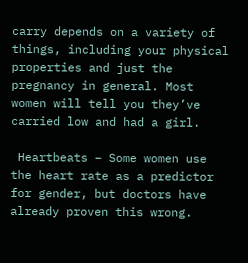carry depends on a variety of things, including your physical properties and just the pregnancy in general. Most women will tell you they’ve carried low and had a girl.

 Heartbeats – Some women use the heart rate as a predictor for gender, but doctors have already proven this wrong.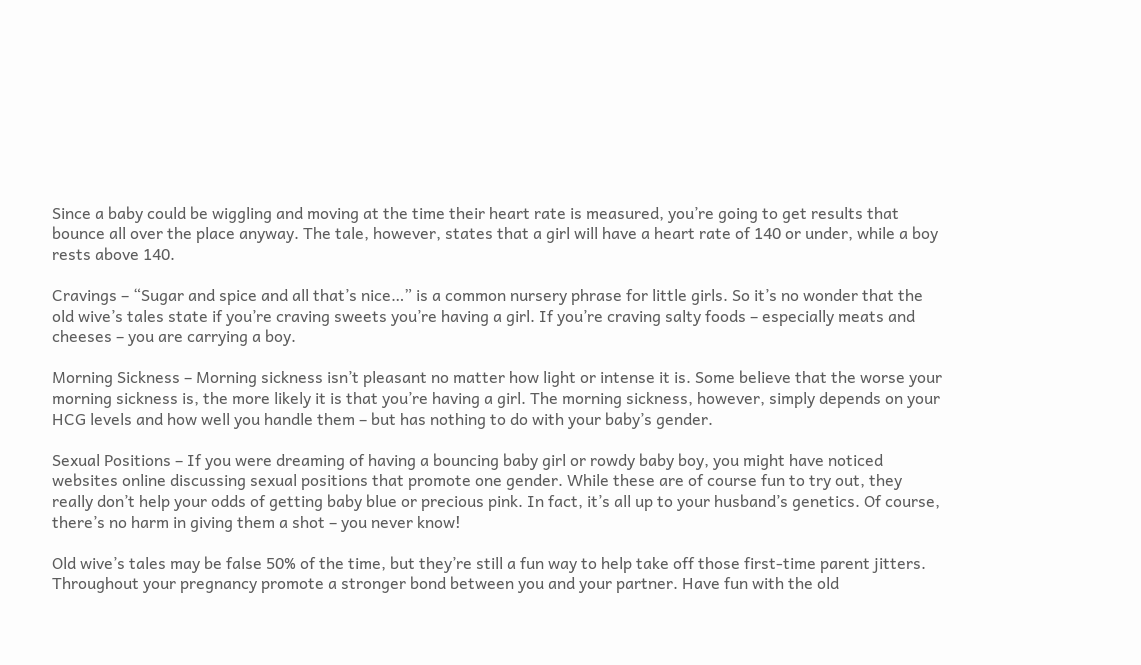Since a baby could be wiggling and moving at the time their heart rate is measured, you’re going to get results that bounce all over the place anyway. The tale, however, states that a girl will have a heart rate of 140 or under, while a boy rests above 140.

Cravings – “Sugar and spice and all that’s nice…” is a common nursery phrase for little girls. So it’s no wonder that the old wive’s tales state if you’re craving sweets you’re having a girl. If you’re craving salty foods – especially meats and cheeses – you are carrying a boy.

Morning Sickness – Morning sickness isn’t pleasant no matter how light or intense it is. Some believe that the worse your morning sickness is, the more likely it is that you’re having a girl. The morning sickness, however, simply depends on your HCG levels and how well you handle them – but has nothing to do with your baby’s gender.

Sexual Positions – If you were dreaming of having a bouncing baby girl or rowdy baby boy, you might have noticed websites online discussing sexual positions that promote one gender. While these are of course fun to try out, they really don’t help your odds of getting baby blue or precious pink. In fact, it’s all up to your husband’s genetics. Of course, there’s no harm in giving them a shot – you never know!

Old wive’s tales may be false 50% of the time, but they’re still a fun way to help take off those first-time parent jitters. Throughout your pregnancy promote a stronger bond between you and your partner. Have fun with the old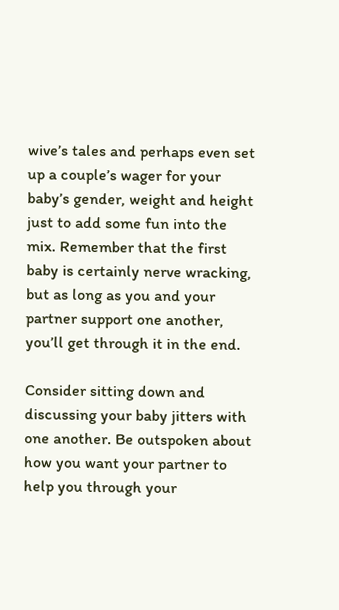wive’s tales and perhaps even set up a couple’s wager for your baby’s gender, weight and height just to add some fun into the mix. Remember that the first baby is certainly nerve wracking, but as long as you and your partner support one another, you’ll get through it in the end.

Consider sitting down and discussing your baby jitters with one another. Be outspoken about how you want your partner to help you through your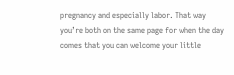pregnancy and especially labor. That way you’re both on the same page for when the day comes that you can welcome your little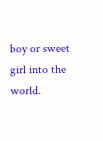boy or sweet girl into the world.